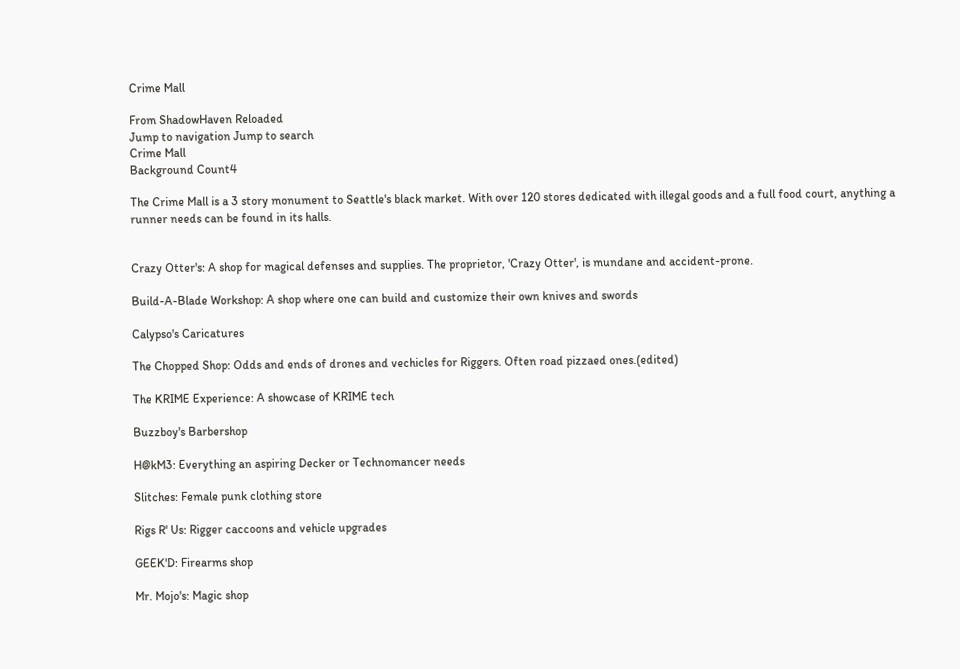Crime Mall

From ShadowHaven Reloaded
Jump to navigation Jump to search
Crime Mall
Background Count4

The Crime Mall is a 3 story monument to Seattle's black market. With over 120 stores dedicated with illegal goods and a full food court, anything a runner needs can be found in its halls.


Crazy Otter's: A shop for magical defenses and supplies. The proprietor, 'Crazy Otter', is mundane and accident-prone.

Build-A-Blade Workshop: A shop where one can build and customize their own knives and swords

Calypso's Caricatures

The Chopped Shop: Odds and ends of drones and vechicles for Riggers. Often road pizzaed ones.(edited)

The KRIME Experience: A showcase of KRIME tech

Buzzboy's Barbershop

H@kM3: Everything an aspiring Decker or Technomancer needs

Slitches: Female punk clothing store

Rigs R' Us: Rigger caccoons and vehicle upgrades

GEEK'D: Firearms shop

Mr. Mojo's: Magic shop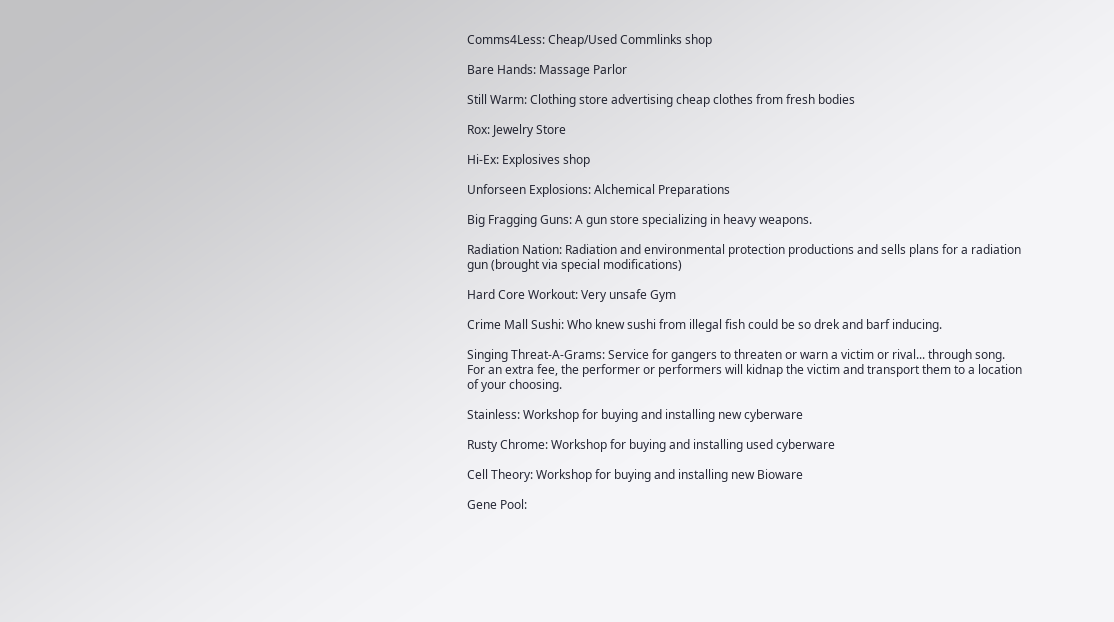Comms4Less: Cheap/Used Commlinks shop

Bare Hands: Massage Parlor

Still Warm: Clothing store advertising cheap clothes from fresh bodies

Rox: Jewelry Store

Hi-Ex: Explosives shop

Unforseen Explosions: Alchemical Preparations

Big Fragging Guns: A gun store specializing in heavy weapons.

Radiation Nation: Radiation and environmental protection productions and sells plans for a radiation gun (brought via special modifications)

Hard Core Workout: Very unsafe Gym

Crime Mall Sushi: Who knew sushi from illegal fish could be so drek and barf inducing.

Singing Threat-A-Grams: Service for gangers to threaten or warn a victim or rival... through song. For an extra fee, the performer or performers will kidnap the victim and transport them to a location of your choosing.

Stainless: Workshop for buying and installing new cyberware

Rusty Chrome: Workshop for buying and installing used cyberware

Cell Theory: Workshop for buying and installing new Bioware

Gene Pool: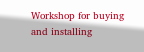Workshop for buying and installing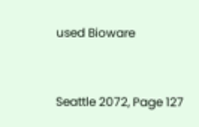used Bioware


Seattle 2072, Page 127